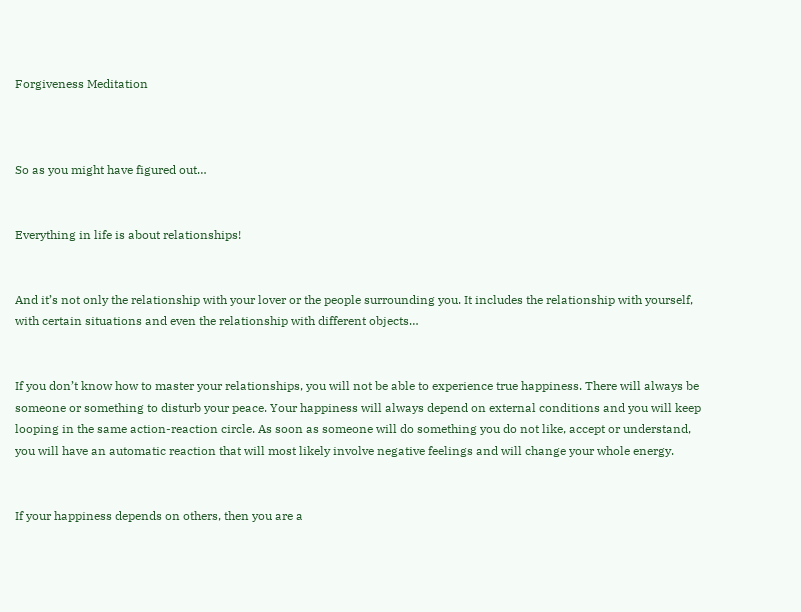Forgiveness Meditation



So as you might have figured out…


Everything in life is about relationships!


And it’s not only the relationship with your lover or the people surrounding you. It includes the relationship with yourself, with certain situations and even the relationship with different objects…


If you don’t know how to master your relationships, you will not be able to experience true happiness. There will always be someone or something to disturb your peace. Your happiness will always depend on external conditions and you will keep looping in the same action-reaction circle. As soon as someone will do something you do not like, accept or understand, you will have an automatic reaction that will most likely involve negative feelings and will change your whole energy.


If your happiness depends on others, then you are a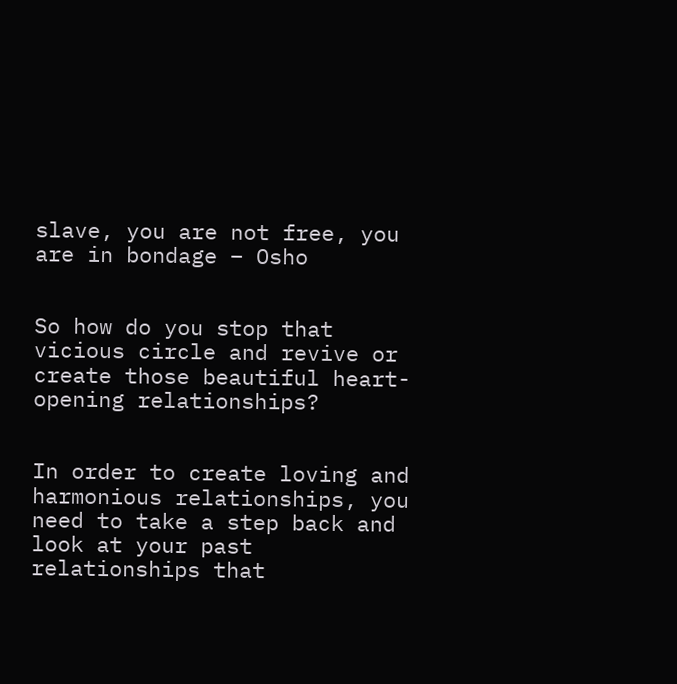slave, you are not free, you are in bondage – Osho


So how do you stop that vicious circle and revive or create those beautiful heart-opening relationships?


In order to create loving and harmonious relationships, you need to take a step back and look at your past relationships that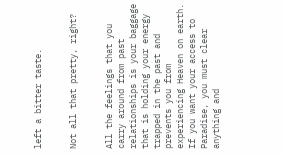left a bitter taste.


Not all that pretty, right?


All the feelings that you carry around from past relationships is your baggage that is holding your energy trapped in the past and prevents you from experiencing Heaven on earth. If you want your access to Paradise, you must clear anything and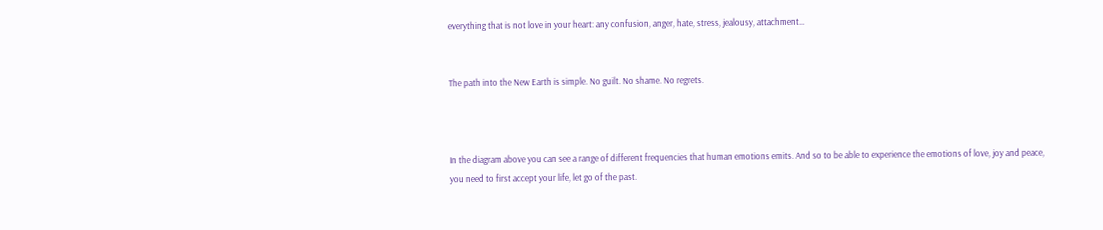everything that is not love in your heart: any confusion, anger, hate, stress, jealousy, attachment…


The path into the New Earth is simple. No guilt. No shame. No regrets.



In the diagram above you can see a range of different frequencies that human emotions emits. And so to be able to experience the emotions of love, joy and peace, you need to first accept your life, let go of the past.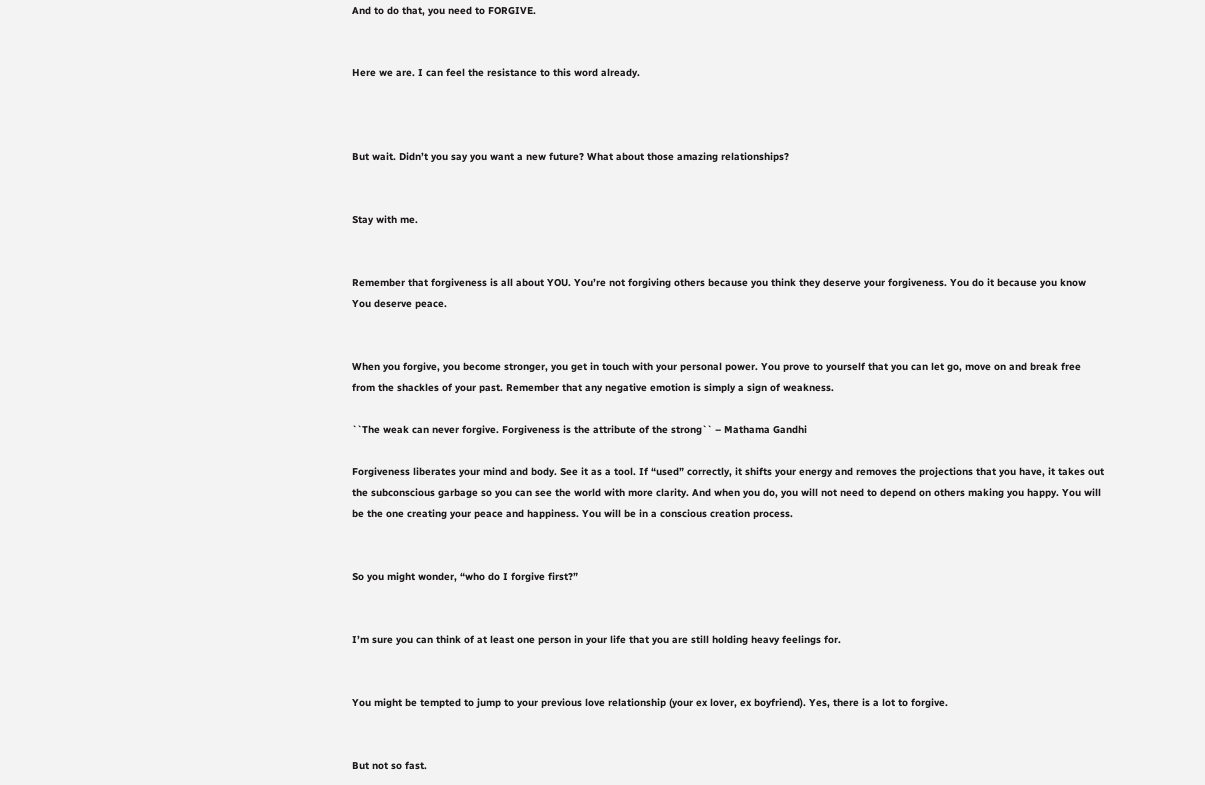And to do that, you need to FORGIVE.


Here we are. I can feel the resistance to this word already.



But wait. Didn’t you say you want a new future? What about those amazing relationships?


Stay with me.


Remember that forgiveness is all about YOU. You’re not forgiving others because you think they deserve your forgiveness. You do it because you know You deserve peace.


When you forgive, you become stronger, you get in touch with your personal power. You prove to yourself that you can let go, move on and break free from the shackles of your past. Remember that any negative emotion is simply a sign of weakness.

``The weak can never forgive. Forgiveness is the attribute of the strong`` – Mathama Gandhi

Forgiveness liberates your mind and body. See it as a tool. If “used” correctly, it shifts your energy and removes the projections that you have, it takes out the subconscious garbage so you can see the world with more clarity. And when you do, you will not need to depend on others making you happy. You will be the one creating your peace and happiness. You will be in a conscious creation process.


So you might wonder, “who do I forgive first?”


I’m sure you can think of at least one person in your life that you are still holding heavy feelings for.


You might be tempted to jump to your previous love relationship (your ex lover, ex boyfriend). Yes, there is a lot to forgive.


But not so fast.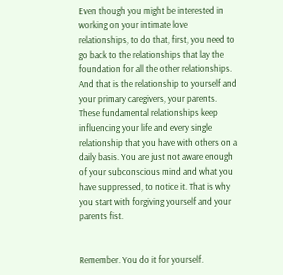Even though you might be interested in working on your intimate love relationships, to do that, first, you need to go back to the relationships that lay the foundation for all the other relationships. And that is the relationship to yourself and your primary caregivers, your parents. These fundamental relationships keep influencing your life and every single relationship that you have with others on a daily basis. You are just not aware enough of your subconscious mind and what you have suppressed, to notice it. That is why you start with forgiving yourself and your parents fist.


Remember. You do it for yourself.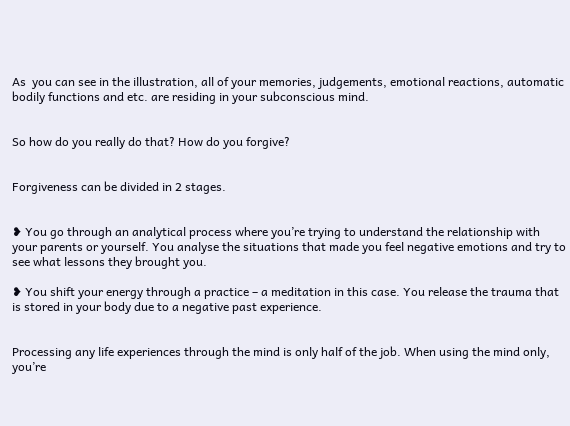As  you can see in the illustration, all of your memories, judgements, emotional reactions, automatic bodily functions and etc. are residing in your subconscious mind.


So how do you really do that? How do you forgive?


Forgiveness can be divided in 2 stages.


❥ You go through an analytical process where you’re trying to understand the relationship with your parents or yourself. You analyse the situations that made you feel negative emotions and try to see what lessons they brought you.

❥ You shift your energy through a practice – a meditation in this case. You release the trauma that is stored in your body due to a negative past experience.


Processing any life experiences through the mind is only half of the job. When using the mind only, you’re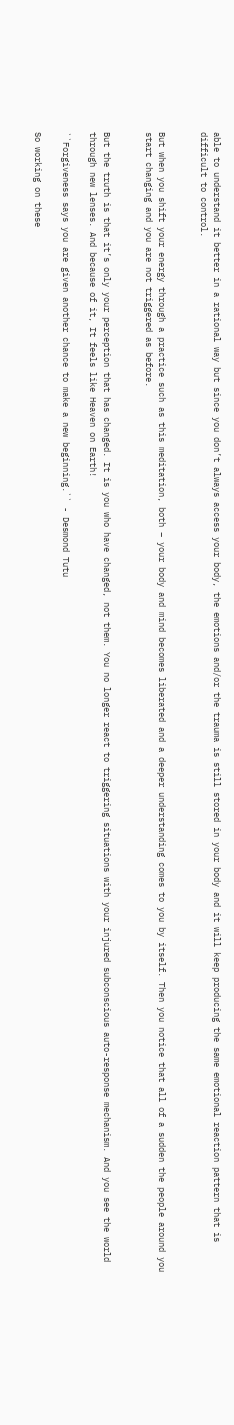able to understand it better in a rational way but since you don’t always access your body, the emotions and/or the trauma is still stored in your body and it will keep producing the same emotional reaction pattern that is difficult to control.


But when you shift your energy through a practice such as this meditation, both – your body and mind becomes liberated and a deeper understanding comes to you by itself. Then you notice that all of a sudden the people around you start changing and you are not triggered as before.


But the truth is that it’s only your perception that has changed. It is you who have changed, not them. You no longer react to triggering situations with your injured subconscious auto-response mechanism. And you see the world through new lenses. And because of it, It feels like Heaven on Earth!

``Forgiveness says you are given another chance to make a new beginning.`` - Desmond Tutu

So working on these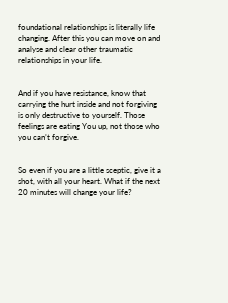foundational relationships is literally life changing. After this you can move on and analyse and clear other traumatic relationships in your life.


And if you have resistance, know that carrying the hurt inside and not forgiving is only destructive to yourself. Those feelings are eating You up, not those who you can’t forgive.


So even if you are a little sceptic, give it a shot, with all your heart. What if the next 20 minutes will change your life?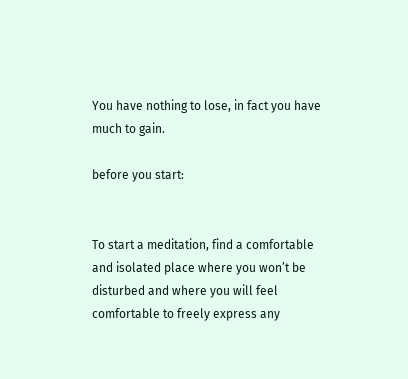You have nothing to lose, in fact you have much to gain.

before you start:


To start a meditation, find a comfortable and isolated place where you won’t be disturbed and where you will feel comfortable to freely express any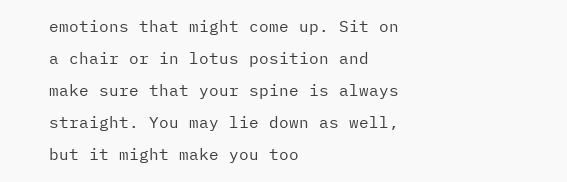emotions that might come up. Sit on a chair or in lotus position and make sure that your spine is always straight. You may lie down as well, but it might make you too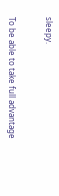sleepy.


To be able to take full advantage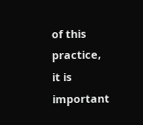of this practice, it is important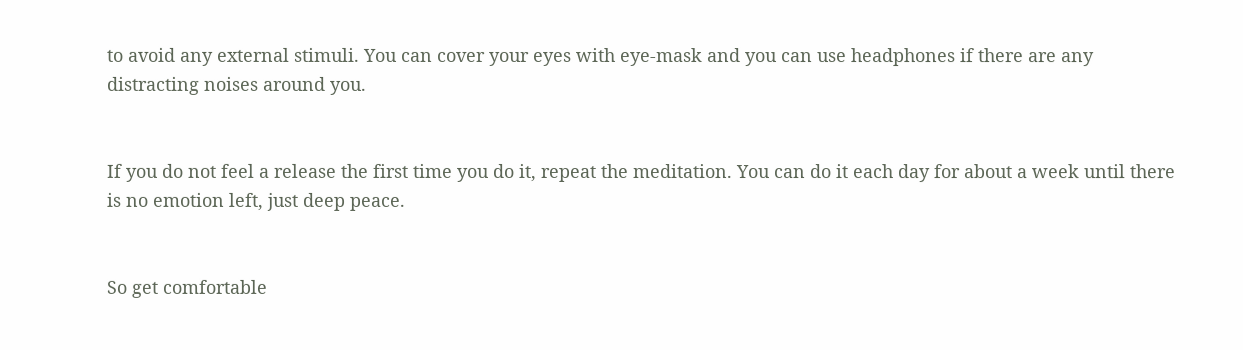to avoid any external stimuli. You can cover your eyes with eye-mask and you can use headphones if there are any distracting noises around you.


If you do not feel a release the first time you do it, repeat the meditation. You can do it each day for about a week until there is no emotion left, just deep peace.


So get comfortable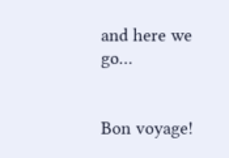and here we go…


Bon voyage!